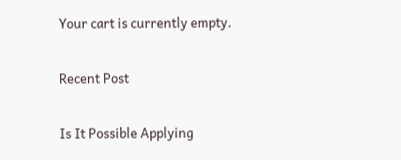Your cart is currently empty.

Recent Post

Is It Possible Applying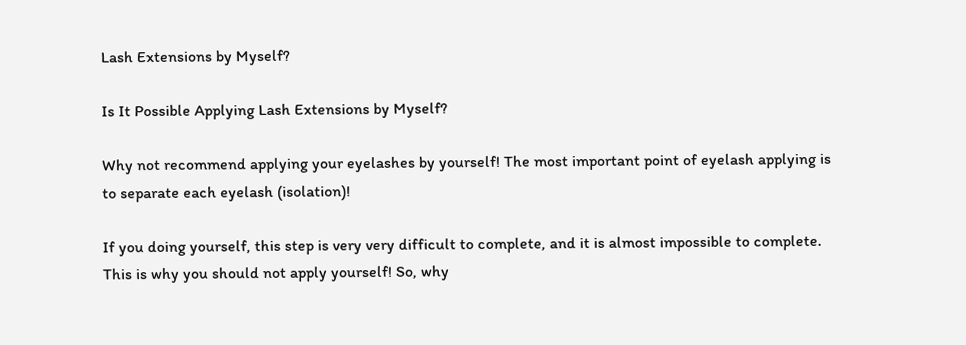Lash Extensions by Myself?

Is It Possible Applying Lash Extensions by Myself?

Why not recommend applying your eyelashes by yourself! The most important point of eyelash applying is to separate each eyelash (isolation)!

If you doing yourself, this step is very very difficult to complete, and it is almost impossible to complete. This is why you should not apply yourself! So, why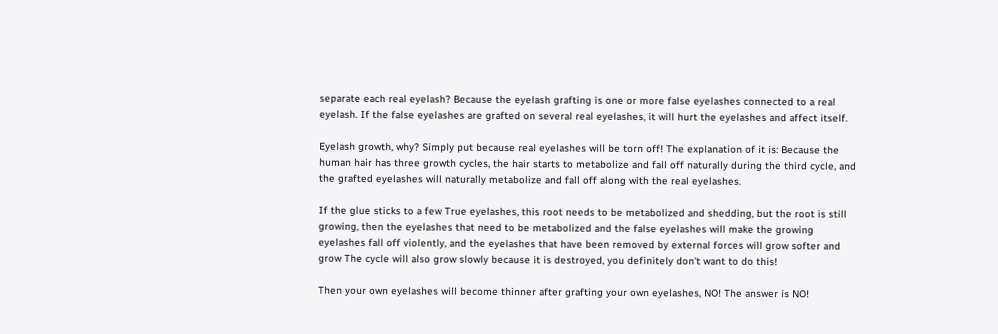separate each real eyelash? Because the eyelash grafting is one or more false eyelashes connected to a real eyelash. If the false eyelashes are grafted on several real eyelashes, it will hurt the eyelashes and affect itself.

Eyelash growth, why? Simply put because real eyelashes will be torn off! The explanation of it is: Because the human hair has three growth cycles, the hair starts to metabolize and fall off naturally during the third cycle, and the grafted eyelashes will naturally metabolize and fall off along with the real eyelashes.

If the glue sticks to a few True eyelashes, this root needs to be metabolized and shedding, but the root is still growing, then the eyelashes that need to be metabolized and the false eyelashes will make the growing eyelashes fall off violently, and the eyelashes that have been removed by external forces will grow softer and grow The cycle will also grow slowly because it is destroyed, you definitely don't want to do this!

Then your own eyelashes will become thinner after grafting your own eyelashes, NO! The answer is NO!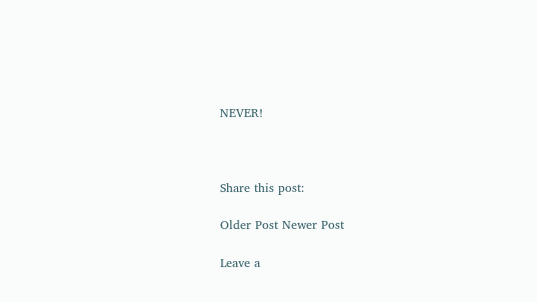NEVER!



Share this post:

Older Post Newer Post

Leave a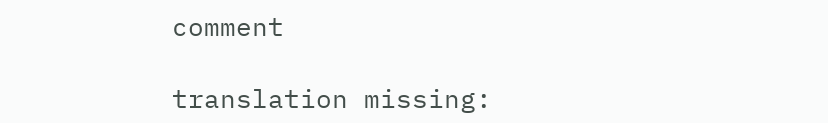comment

translation missing: